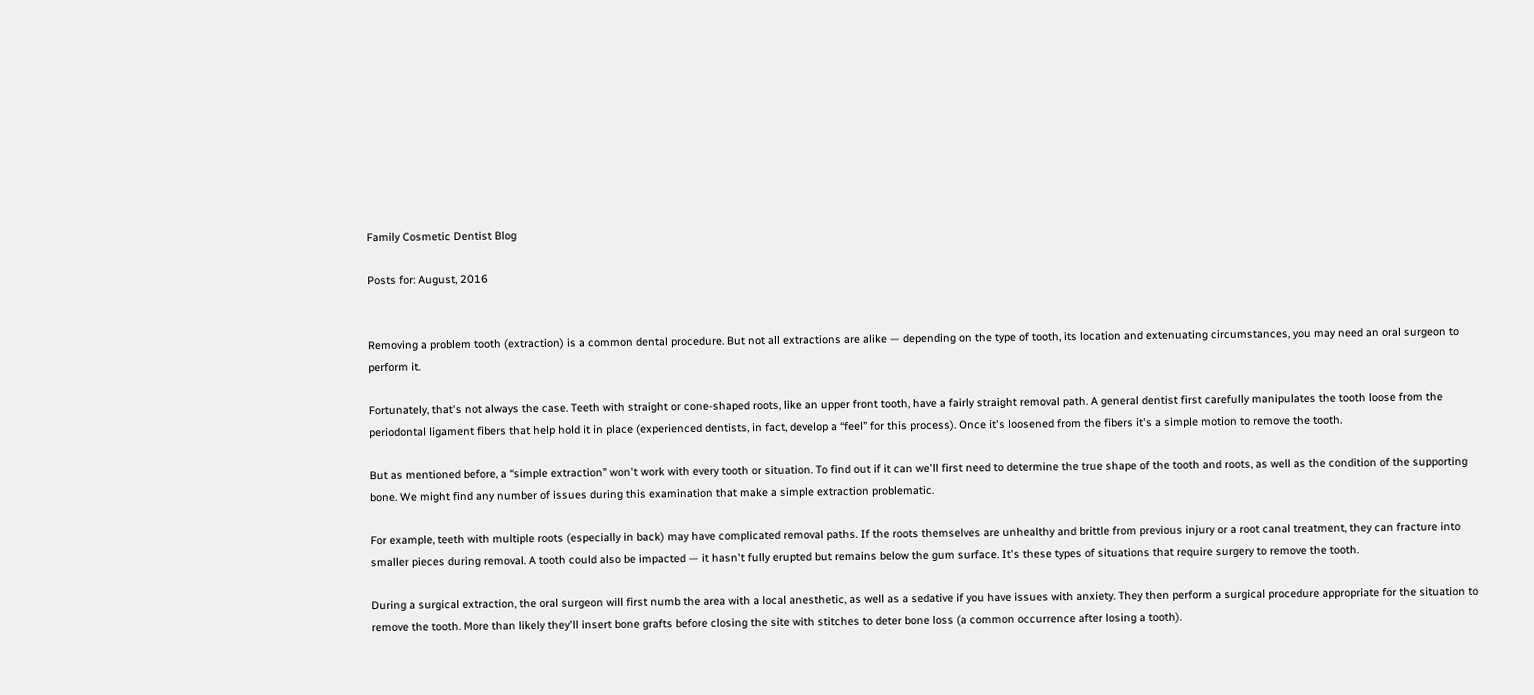Family Cosmetic Dentist Blog

Posts for: August, 2016


Removing a problem tooth (extraction) is a common dental procedure. But not all extractions are alike — depending on the type of tooth, its location and extenuating circumstances, you may need an oral surgeon to perform it.

Fortunately, that's not always the case. Teeth with straight or cone-shaped roots, like an upper front tooth, have a fairly straight removal path. A general dentist first carefully manipulates the tooth loose from the periodontal ligament fibers that help hold it in place (experienced dentists, in fact, develop a “feel” for this process). Once it's loosened from the fibers it's a simple motion to remove the tooth.

But as mentioned before, a “simple extraction” won't work with every tooth or situation. To find out if it can we'll first need to determine the true shape of the tooth and roots, as well as the condition of the supporting bone. We might find any number of issues during this examination that make a simple extraction problematic.

For example, teeth with multiple roots (especially in back) may have complicated removal paths. If the roots themselves are unhealthy and brittle from previous injury or a root canal treatment, they can fracture into smaller pieces during removal. A tooth could also be impacted — it hasn't fully erupted but remains below the gum surface. It's these types of situations that require surgery to remove the tooth.

During a surgical extraction, the oral surgeon will first numb the area with a local anesthetic, as well as a sedative if you have issues with anxiety. They then perform a surgical procedure appropriate for the situation to remove the tooth. More than likely they'll insert bone grafts before closing the site with stitches to deter bone loss (a common occurrence after losing a tooth).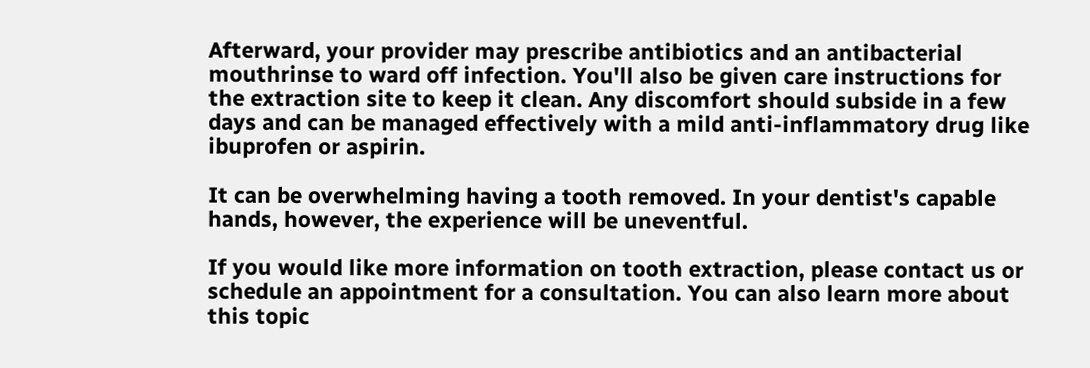Afterward, your provider may prescribe antibiotics and an antibacterial mouthrinse to ward off infection. You'll also be given care instructions for the extraction site to keep it clean. Any discomfort should subside in a few days and can be managed effectively with a mild anti-inflammatory drug like ibuprofen or aspirin.

It can be overwhelming having a tooth removed. In your dentist's capable hands, however, the experience will be uneventful.

If you would like more information on tooth extraction, please contact us or schedule an appointment for a consultation. You can also learn more about this topic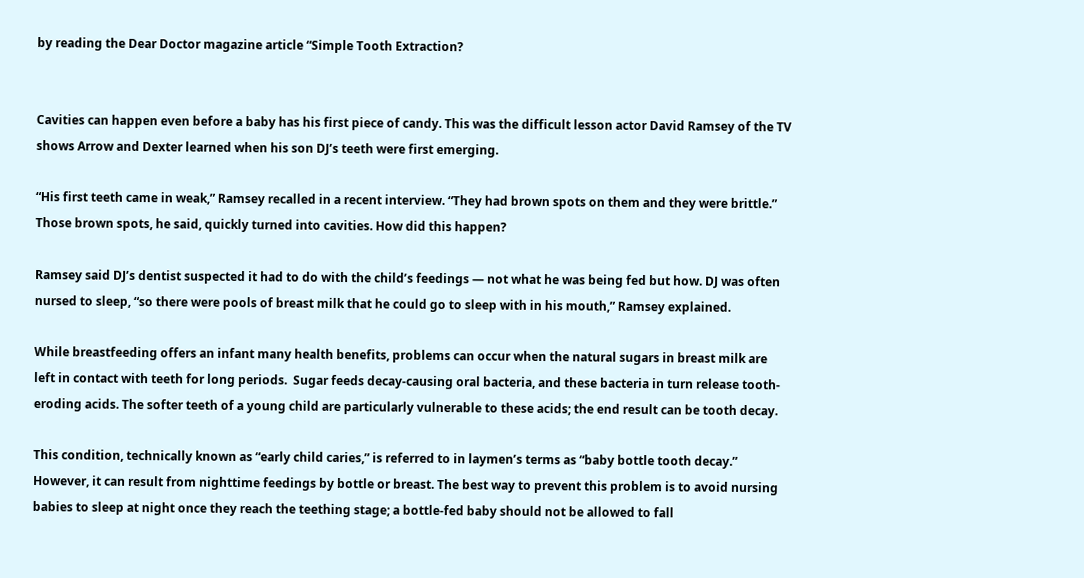by reading the Dear Doctor magazine article “Simple Tooth Extraction?


Cavities can happen even before a baby has his first piece of candy. This was the difficult lesson actor David Ramsey of the TV shows Arrow and Dexter learned when his son DJ’s teeth were first emerging.

“His first teeth came in weak,” Ramsey recalled in a recent interview. “They had brown spots on them and they were brittle.” Those brown spots, he said, quickly turned into cavities. How did this happen?

Ramsey said DJ’s dentist suspected it had to do with the child’s feedings — not what he was being fed but how. DJ was often nursed to sleep, “so there were pools of breast milk that he could go to sleep with in his mouth,” Ramsey explained.

While breastfeeding offers an infant many health benefits, problems can occur when the natural sugars in breast milk are left in contact with teeth for long periods.  Sugar feeds decay-causing oral bacteria, and these bacteria in turn release tooth-eroding acids. The softer teeth of a young child are particularly vulnerable to these acids; the end result can be tooth decay.

This condition, technically known as “early child caries,” is referred to in laymen’s terms as “baby bottle tooth decay.” However, it can result from nighttime feedings by bottle or breast. The best way to prevent this problem is to avoid nursing babies to sleep at night once they reach the teething stage; a bottle-fed baby should not be allowed to fall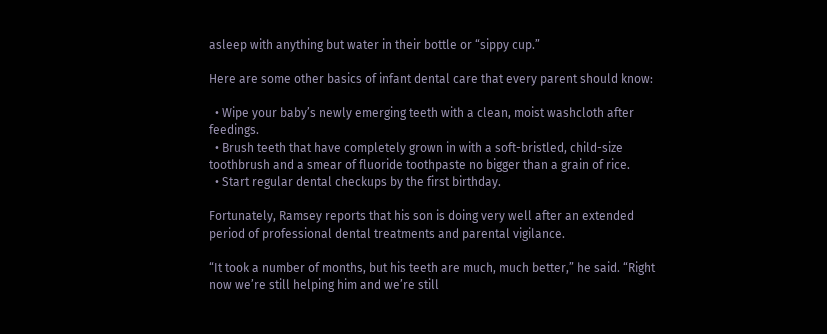asleep with anything but water in their bottle or “sippy cup.”

Here are some other basics of infant dental care that every parent should know:

  • Wipe your baby’s newly emerging teeth with a clean, moist washcloth after feedings.
  • Brush teeth that have completely grown in with a soft-bristled, child-size toothbrush and a smear of fluoride toothpaste no bigger than a grain of rice.
  • Start regular dental checkups by the first birthday.

Fortunately, Ramsey reports that his son is doing very well after an extended period of professional dental treatments and parental vigilance.

“It took a number of months, but his teeth are much, much better,” he said. “Right now we’re still helping him and we’re still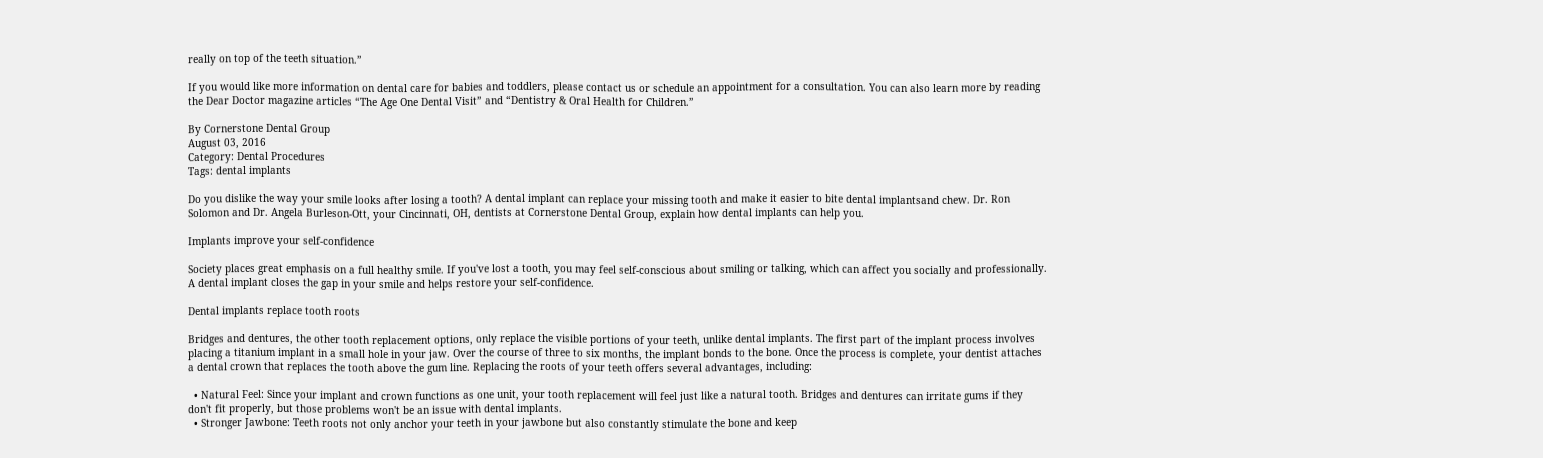really on top of the teeth situation.”

If you would like more information on dental care for babies and toddlers, please contact us or schedule an appointment for a consultation. You can also learn more by reading the Dear Doctor magazine articles “The Age One Dental Visit” and “Dentistry & Oral Health for Children.”

By Cornerstone Dental Group
August 03, 2016
Category: Dental Procedures
Tags: dental implants

Do you dislike the way your smile looks after losing a tooth? A dental implant can replace your missing tooth and make it easier to bite dental implantsand chew. Dr. Ron Solomon and Dr. Angela Burleson-Ott, your Cincinnati, OH, dentists at Cornerstone Dental Group, explain how dental implants can help you.

Implants improve your self-confidence

Society places great emphasis on a full healthy smile. If you've lost a tooth, you may feel self-conscious about smiling or talking, which can affect you socially and professionally. A dental implant closes the gap in your smile and helps restore your self-confidence.

Dental implants replace tooth roots

Bridges and dentures, the other tooth replacement options, only replace the visible portions of your teeth, unlike dental implants. The first part of the implant process involves placing a titanium implant in a small hole in your jaw. Over the course of three to six months, the implant bonds to the bone. Once the process is complete, your dentist attaches a dental crown that replaces the tooth above the gum line. Replacing the roots of your teeth offers several advantages, including:

  • Natural Feel: Since your implant and crown functions as one unit, your tooth replacement will feel just like a natural tooth. Bridges and dentures can irritate gums if they don't fit properly, but those problems won't be an issue with dental implants.
  • Stronger Jawbone: Teeth roots not only anchor your teeth in your jawbone but also constantly stimulate the bone and keep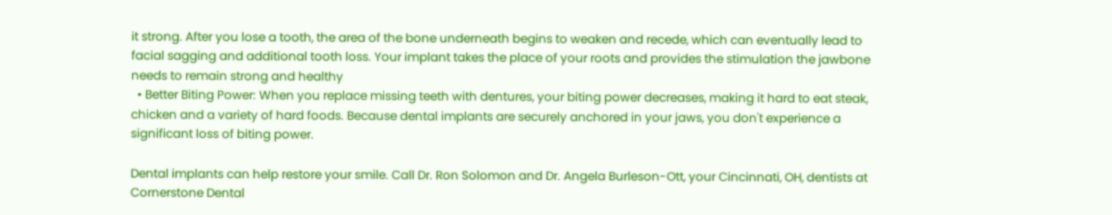it strong. After you lose a tooth, the area of the bone underneath begins to weaken and recede, which can eventually lead to facial sagging and additional tooth loss. Your implant takes the place of your roots and provides the stimulation the jawbone needs to remain strong and healthy
  • Better Biting Power: When you replace missing teeth with dentures, your biting power decreases, making it hard to eat steak, chicken and a variety of hard foods. Because dental implants are securely anchored in your jaws, you don't experience a significant loss of biting power.

Dental implants can help restore your smile. Call Dr. Ron Solomon and Dr. Angela Burleson-Ott, your Cincinnati, OH, dentists at Cornerstone Dental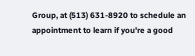Group, at (513) 631-8920 to schedule an appointment to learn if you're a good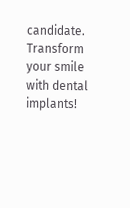candidate. Transform your smile with dental implants!